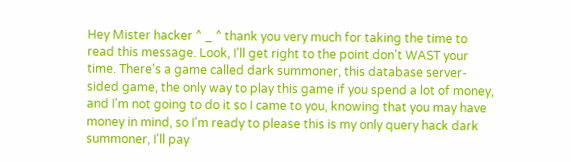Hey Mister hacker ^ _ ^ thank you very much for taking the time to read this message. Look, I'll get right to the point don't WAST your time. There's a game called dark summoner, this database server-sided game, the only way to play this game if you spend a lot of money, and I'm not going to do it so I came to you, knowing that you may have money in mind, so I'm ready to please this is my only query hack dark summoner, I'll pay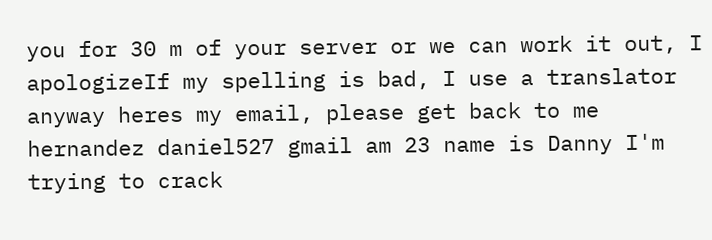you for 30 m of your server or we can work it out, I apologizeIf my spelling is bad, I use a translator anyway heres my email, please get back to me hernandez daniel527 gmail am 23 name is Danny I'm trying to crack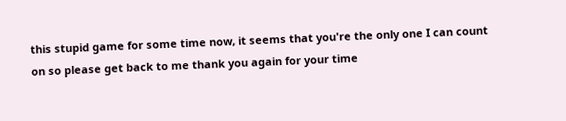this stupid game for some time now, it seems that you're the only one I can count on so please get back to me thank you again for your time